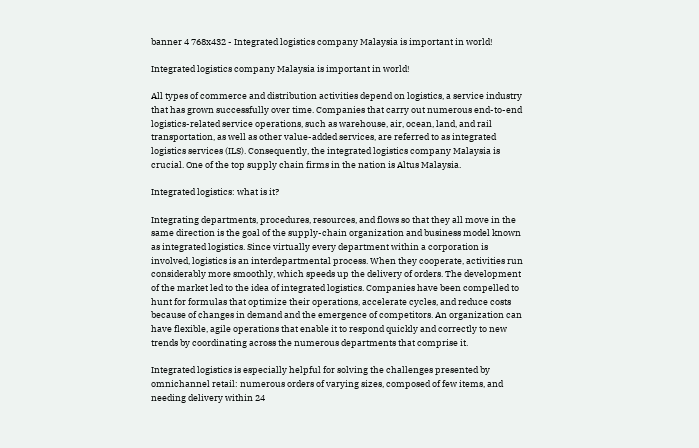banner 4 768x432 - Integrated logistics company Malaysia is important in world!

Integrated logistics company Malaysia is important in world!

All types of commerce and distribution activities depend on logistics, a service industry that has grown successfully over time. Companies that carry out numerous end-to-end logistics-related service operations, such as warehouse, air, ocean, land, and rail transportation, as well as other value-added services, are referred to as integrated logistics services (ILS). Consequently, the integrated logistics company Malaysia is crucial. One of the top supply chain firms in the nation is Altus Malaysia.

Integrated logistics: what is it?

Integrating departments, procedures, resources, and flows so that they all move in the same direction is the goal of the supply-chain organization and business model known as integrated logistics. Since virtually every department within a corporation is involved, logistics is an interdepartmental process. When they cooperate, activities run considerably more smoothly, which speeds up the delivery of orders. The development of the market led to the idea of integrated logistics. Companies have been compelled to hunt for formulas that optimize their operations, accelerate cycles, and reduce costs because of changes in demand and the emergence of competitors. An organization can have flexible, agile operations that enable it to respond quickly and correctly to new trends by coordinating across the numerous departments that comprise it.

Integrated logistics is especially helpful for solving the challenges presented by omnichannel retail: numerous orders of varying sizes, composed of few items, and needing delivery within 24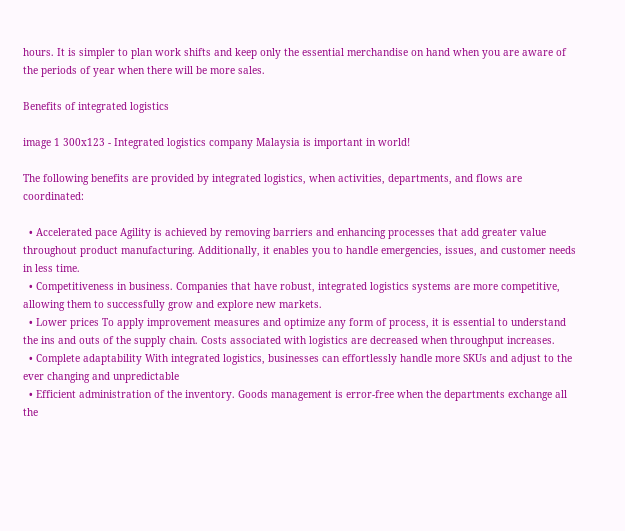hours. It is simpler to plan work shifts and keep only the essential merchandise on hand when you are aware of the periods of year when there will be more sales.

Benefits of integrated logistics

image 1 300x123 - Integrated logistics company Malaysia is important in world!

The following benefits are provided by integrated logistics, when activities, departments, and flows are coordinated:

  • Accelerated pace Agility is achieved by removing barriers and enhancing processes that add greater value throughout product manufacturing. Additionally, it enables you to handle emergencies, issues, and customer needs in less time.
  • Competitiveness in business. Companies that have robust, integrated logistics systems are more competitive, allowing them to successfully grow and explore new markets.
  • Lower prices To apply improvement measures and optimize any form of process, it is essential to understand the ins and outs of the supply chain. Costs associated with logistics are decreased when throughput increases.
  • Complete adaptability With integrated logistics, businesses can effortlessly handle more SKUs and adjust to the ever changing and unpredictable
  • Efficient administration of the inventory. Goods management is error-free when the departments exchange all the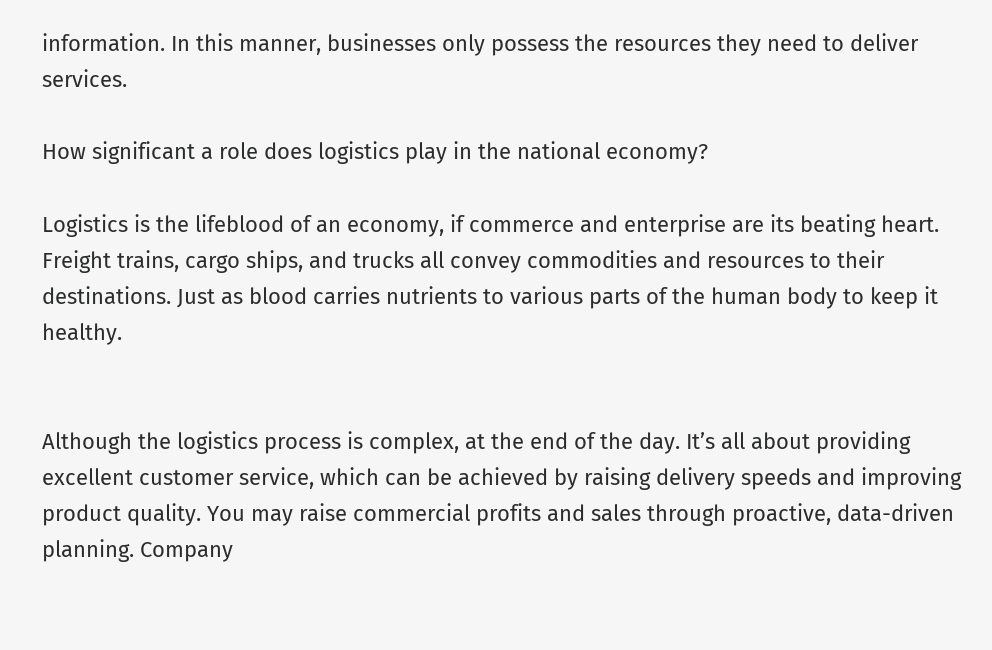information. In this manner, businesses only possess the resources they need to deliver services.

How significant a role does logistics play in the national economy?

Logistics is the lifeblood of an economy, if commerce and enterprise are its beating heart. Freight trains, cargo ships, and trucks all convey commodities and resources to their destinations. Just as blood carries nutrients to various parts of the human body to keep it healthy.


Although the logistics process is complex, at the end of the day. It’s all about providing excellent customer service, which can be achieved by raising delivery speeds and improving product quality. You may raise commercial profits and sales through proactive, data-driven planning. Company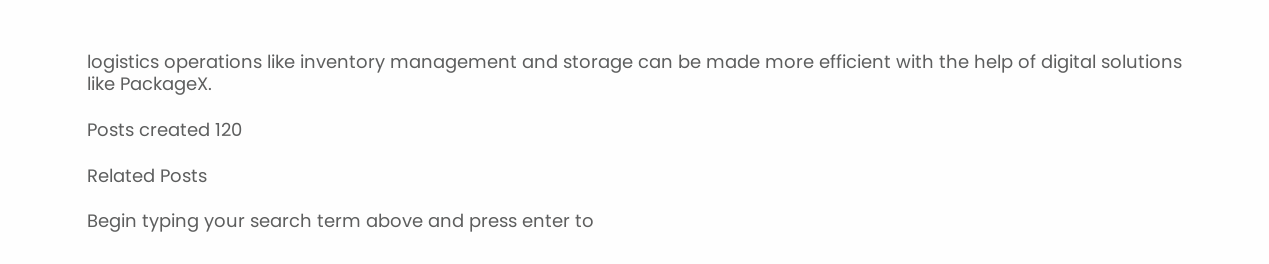logistics operations like inventory management and storage can be made more efficient with the help of digital solutions like PackageX.

Posts created 120

Related Posts

Begin typing your search term above and press enter to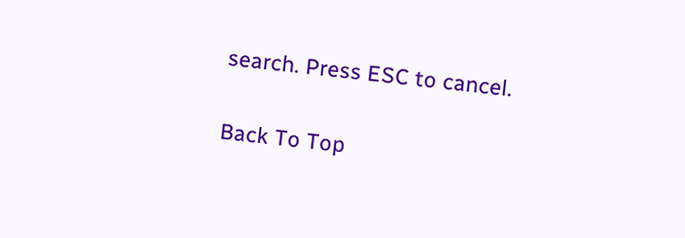search. Press ESC to cancel.

Back To Top